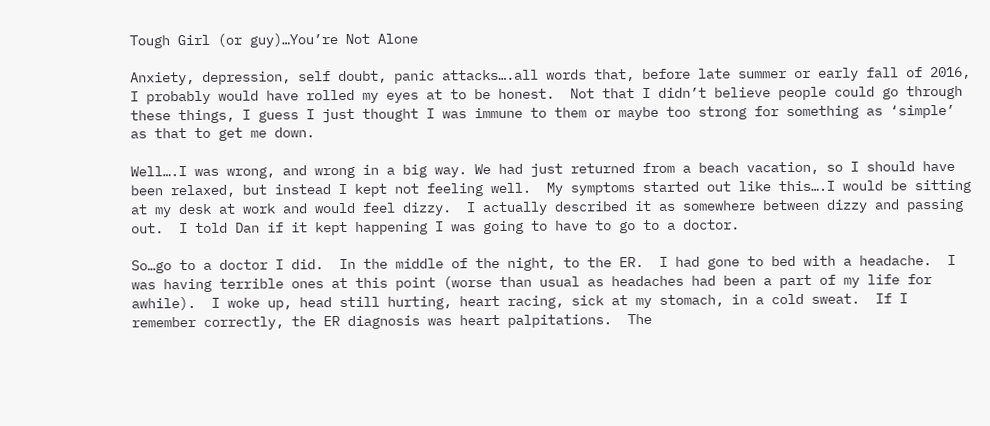Tough Girl (or guy)…You’re Not Alone

Anxiety, depression, self doubt, panic attacks….all words that, before late summer or early fall of 2016, I probably would have rolled my eyes at to be honest.  Not that I didn’t believe people could go through these things, I guess I just thought I was immune to them or maybe too strong for something as ‘simple’ as that to get me down.

Well….I was wrong, and wrong in a big way. We had just returned from a beach vacation, so I should have been relaxed, but instead I kept not feeling well.  My symptoms started out like this….I would be sitting at my desk at work and would feel dizzy.  I actually described it as somewhere between dizzy and passing out.  I told Dan if it kept happening I was going to have to go to a doctor.

So…go to a doctor I did.  In the middle of the night, to the ER.  I had gone to bed with a headache.  I was having terrible ones at this point (worse than usual as headaches had been a part of my life for awhile).  I woke up, head still hurting, heart racing, sick at my stomach, in a cold sweat.  If I remember correctly, the ER diagnosis was heart palpitations.  The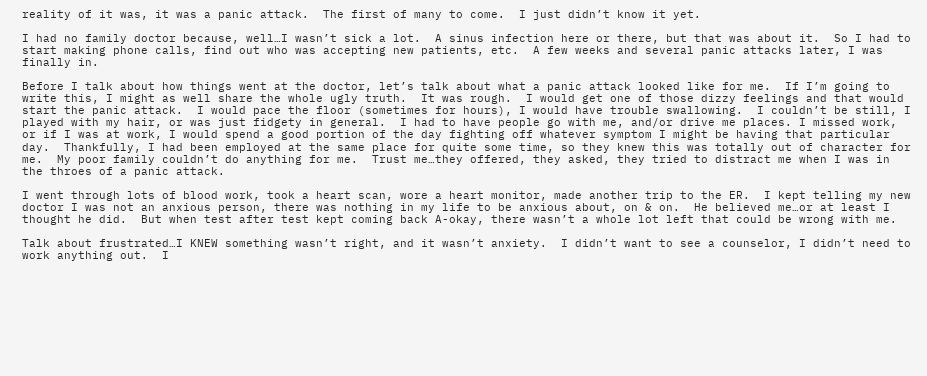reality of it was, it was a panic attack.  The first of many to come.  I just didn’t know it yet.

I had no family doctor because, well…I wasn’t sick a lot.  A sinus infection here or there, but that was about it.  So I had to start making phone calls, find out who was accepting new patients, etc.  A few weeks and several panic attacks later, I was finally in.

Before I talk about how things went at the doctor, let’s talk about what a panic attack looked like for me.  If I’m going to write this, I might as well share the whole ugly truth.  It was rough.  I would get one of those dizzy feelings and that would start the panic attack.  I would pace the floor (sometimes for hours), I would have trouble swallowing.  I couldn’t be still, I played with my hair, or was just fidgety in general.  I had to have people go with me, and/or drive me places. I missed work, or if I was at work, I would spend a good portion of the day fighting off whatever symptom I might be having that particular day.  Thankfully, I had been employed at the same place for quite some time, so they knew this was totally out of character for me.  My poor family couldn’t do anything for me.  Trust me…they offered, they asked, they tried to distract me when I was in the throes of a panic attack.

I went through lots of blood work, took a heart scan, wore a heart monitor, made another trip to the ER.  I kept telling my new doctor I was not an anxious person, there was nothing in my life to be anxious about, on & on.  He believed me…or at least I thought he did.  But when test after test kept coming back A-okay, there wasn’t a whole lot left that could be wrong with me.

Talk about frustrated…I KNEW something wasn’t right, and it wasn’t anxiety.  I didn’t want to see a counselor, I didn’t need to work anything out.  I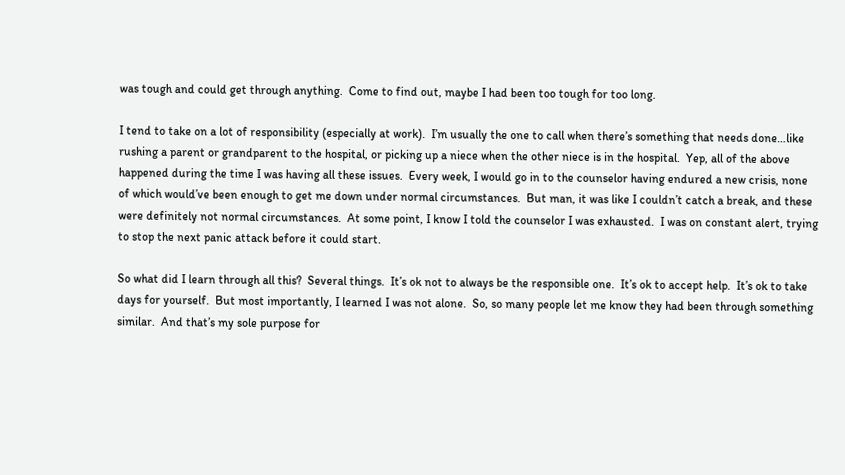was tough and could get through anything.  Come to find out, maybe I had been too tough for too long.

I tend to take on a lot of responsibility (especially at work).  I’m usually the one to call when there’s something that needs done…like rushing a parent or grandparent to the hospital, or picking up a niece when the other niece is in the hospital.  Yep, all of the above happened during the time I was having all these issues.  Every week, I would go in to the counselor having endured a new crisis, none of which would’ve been enough to get me down under normal circumstances.  But man, it was like I couldn’t catch a break, and these were definitely not normal circumstances.  At some point, I know I told the counselor I was exhausted.  I was on constant alert, trying to stop the next panic attack before it could start.

So what did I learn through all this?  Several things.  It’s ok not to always be the responsible one.  It’s ok to accept help.  It’s ok to take days for yourself.  But most importantly, I learned I was not alone.  So, so many people let me know they had been through something similar.  And that’s my sole purpose for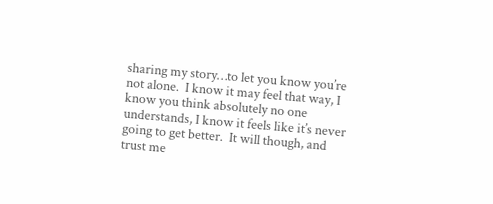sharing my story…to let you know you’re not alone.  I know it may feel that way, I know you think absolutely no one understands, I know it feels like it’s never going to get better.  It will though, and trust me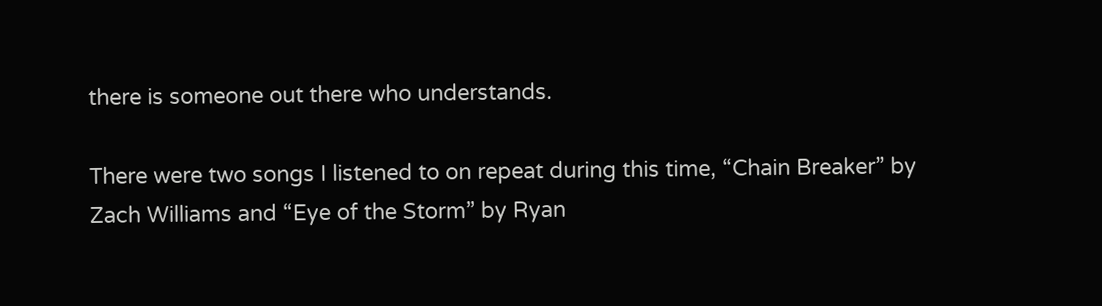there is someone out there who understands.

There were two songs I listened to on repeat during this time, “Chain Breaker” by Zach Williams and “Eye of the Storm” by Ryan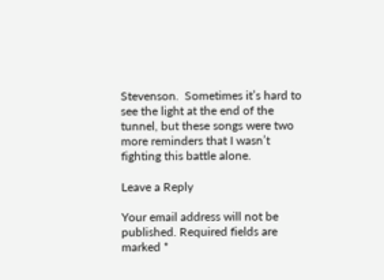Stevenson.  Sometimes it’s hard to see the light at the end of the tunnel, but these songs were two more reminders that I wasn’t fighting this battle alone.

Leave a Reply

Your email address will not be published. Required fields are marked *